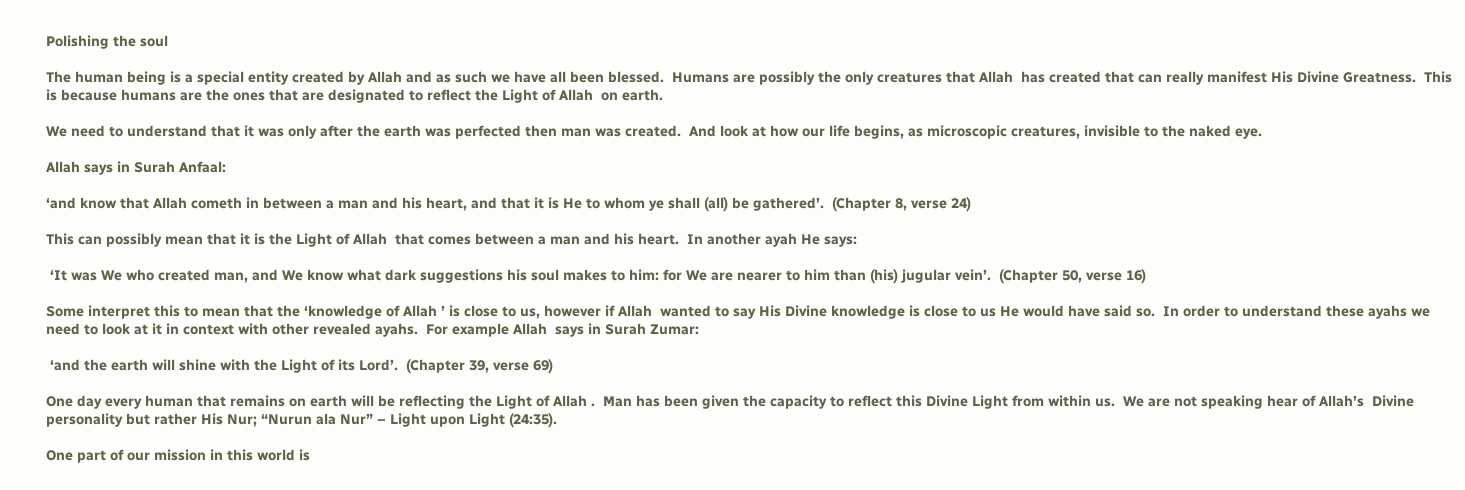Polishing the soul

The human being is a special entity created by Allah and as such we have all been blessed.  Humans are possibly the only creatures that Allah  has created that can really manifest His Divine Greatness.  This is because humans are the ones that are designated to reflect the Light of Allah  on earth.

We need to understand that it was only after the earth was perfected then man was created.  And look at how our life begins, as microscopic creatures, invisible to the naked eye.

Allah says in Surah Anfaal:

‘and know that Allah cometh in between a man and his heart, and that it is He to whom ye shall (all) be gathered’.  (Chapter 8, verse 24)

This can possibly mean that it is the Light of Allah  that comes between a man and his heart.  In another ayah He says:

 ‘It was We who created man, and We know what dark suggestions his soul makes to him: for We are nearer to him than (his) jugular vein’.  (Chapter 50, verse 16)

Some interpret this to mean that the ‘knowledge of Allah ’ is close to us, however if Allah  wanted to say His Divine knowledge is close to us He would have said so.  In order to understand these ayahs we need to look at it in context with other revealed ayahs.  For example Allah  says in Surah Zumar:

 ‘and the earth will shine with the Light of its Lord’.  (Chapter 39, verse 69)

One day every human that remains on earth will be reflecting the Light of Allah .  Man has been given the capacity to reflect this Divine Light from within us.  We are not speaking hear of Allah’s  Divine personality but rather His Nur; “Nurun ala Nur” – Light upon Light (24:35).

One part of our mission in this world is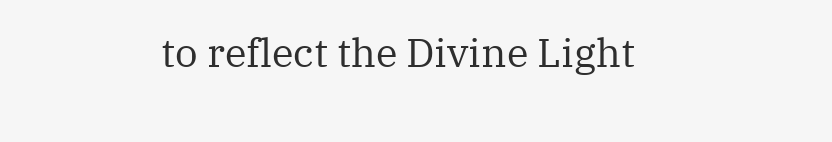to reflect the Divine Light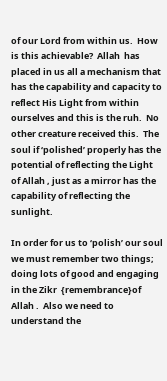of our Lord from within us.  How is this achievable?  Allah  has placed in us all a mechanism that has the capability and capacity to reflect His Light from within ourselves and this is the ruh.  No other creature received this.  The soul if ‘polished’ properly has the potential of reflecting the Light of Allah , just as a mirror has the capability of reflecting the sunlight.

In order for us to ‘polish’ our soul we must remember two things; doing lots of good and engaging in the Zikr  {remembrance}of Allah .  Also we need to understand the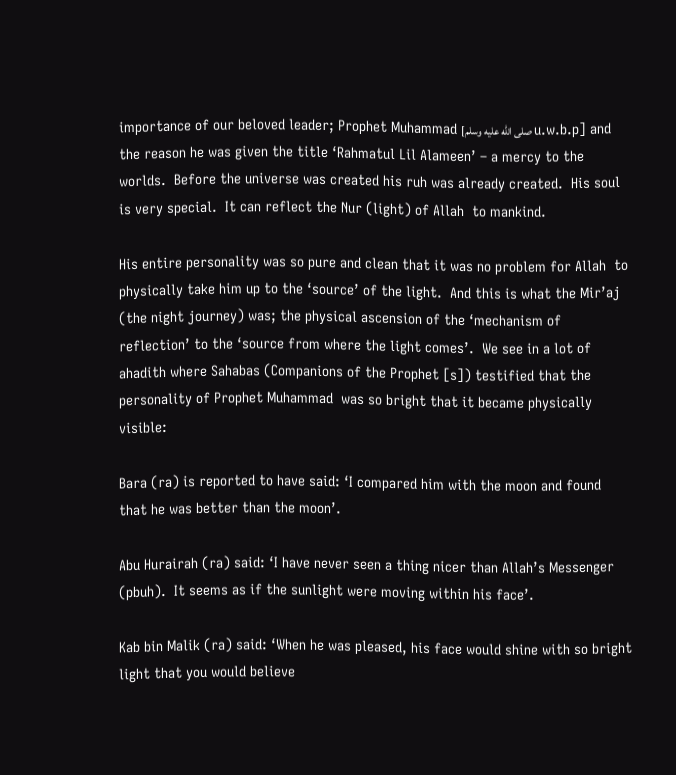importance of our beloved leader; Prophet Muhammad [صلى الله عليه وسلم u.w.b.p] and the reason he was given the title ‘Rahmatul Lil Alameen’ – a mercy to the worlds.  Before the universe was created his ruh was already created.  His soul is very special.  It can reflect the Nur (light) of Allah  to mankind.

His entire personality was so pure and clean that it was no problem for Allah  to physically take him up to the ‘source’ of the light.  And this is what the Mir’aj (the night journey) was; the physical ascension of the ‘mechanism of reflection’ to the ‘source from where the light comes’.  We see in a lot of ahadith where Sahabas (Companions of the Prophet [s]) testified that the personality of Prophet Muhammad  was so bright that it became physically visible:

Bara (ra) is reported to have said: ‘I compared him with the moon and found that he was better than the moon’.

Abu Hurairah (ra) said: ‘I have never seen a thing nicer than Allah’s Messenger (pbuh).  It seems as if the sunlight were moving within his face’.

Kab bin Malik (ra) said: ‘When he was pleased, his face would shine with so bright light that you would believe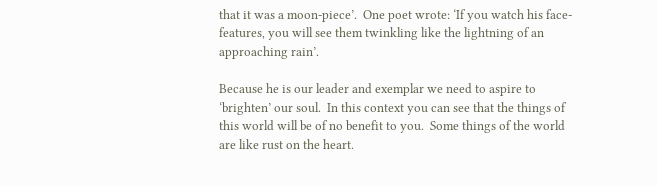that it was a moon-piece’.  One poet wrote: ‘If you watch his face-features, you will see them twinkling like the lightning of an approaching rain’.

Because he is our leader and exemplar we need to aspire to ‘brighten’ our soul.  In this context you can see that the things of this world will be of no benefit to you.  Some things of the world are like rust on the heart.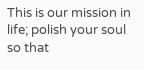This is our mission in life; polish your soul so that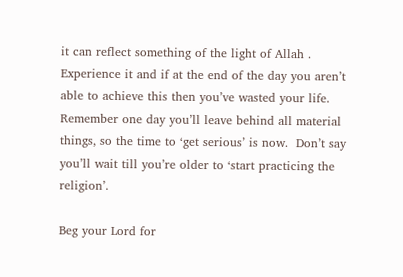it can reflect something of the light of Allah .  Experience it and if at the end of the day you aren’t able to achieve this then you’ve wasted your life.  Remember one day you’ll leave behind all material things, so the time to ‘get serious’ is now.  Don’t say you’ll wait till you’re older to ‘start practicing the religion’.

Beg your Lord for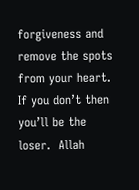forgiveness and remove the spots from your heart.  If you don’t then you’ll be the loser.  Allah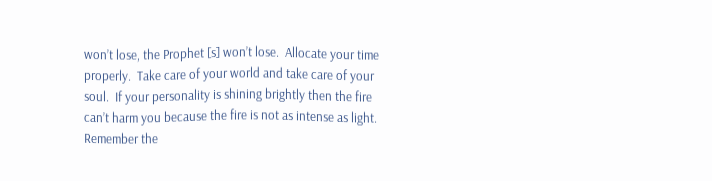won’t lose, the Prophet [s] won’t lose.  Allocate your time properly.  Take care of your world and take care of your soul.  If your personality is shining brightly then the fire can’t harm you because the fire is not as intense as light.  Remember the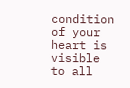condition of your heart is visible to all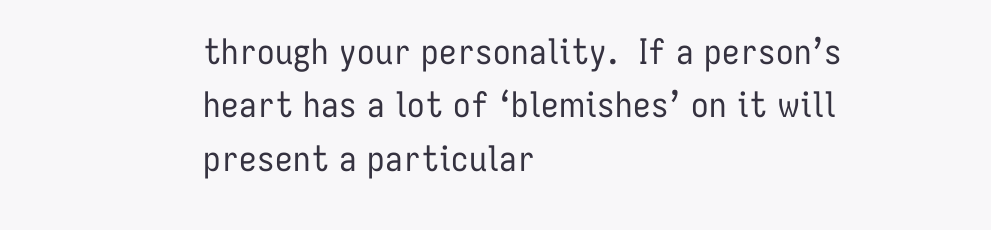through your personality.  If a person’s heart has a lot of ‘blemishes’ on it will present a particular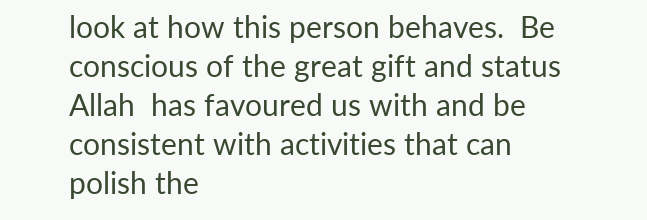look at how this person behaves.  Be conscious of the great gift and status Allah  has favoured us with and be consistent with activities that can polish the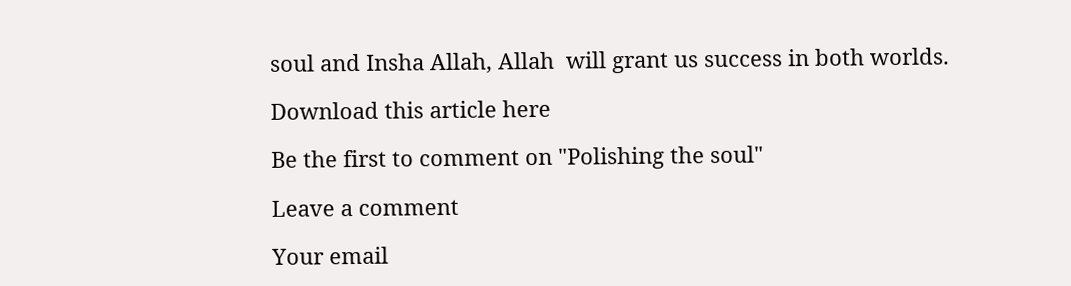soul and Insha Allah, Allah  will grant us success in both worlds.

Download this article here

Be the first to comment on "Polishing the soul"

Leave a comment

Your email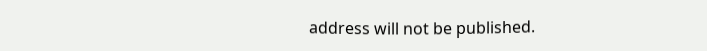address will not be published.